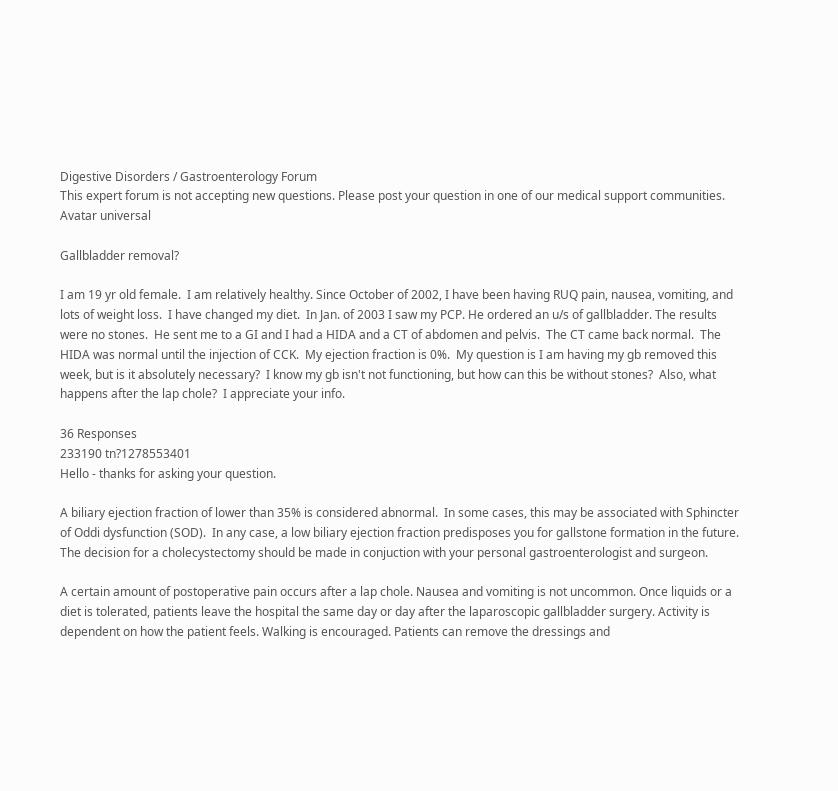Digestive Disorders / Gastroenterology Forum
This expert forum is not accepting new questions. Please post your question in one of our medical support communities.
Avatar universal

Gallbladder removal?

I am 19 yr old female.  I am relatively healthy. Since October of 2002, I have been having RUQ pain, nausea, vomiting, and lots of weight loss.  I have changed my diet.  In Jan. of 2003 I saw my PCP. He ordered an u/s of gallbladder. The results were no stones.  He sent me to a GI and I had a HIDA and a CT of abdomen and pelvis.  The CT came back normal.  The HIDA was normal until the injection of CCK.  My ejection fraction is 0%.  My question is I am having my gb removed this week, but is it absolutely necessary?  I know my gb isn't not functioning, but how can this be without stones?  Also, what happens after the lap chole?  I appreciate your info.

36 Responses
233190 tn?1278553401
Hello - thanks for asking your question.

A biliary ejection fraction of lower than 35% is considered abnormal.  In some cases, this may be associated with Sphincter of Oddi dysfunction (SOD).  In any case, a low biliary ejection fraction predisposes you for gallstone formation in the future.  The decision for a cholecystectomy should be made in conjuction with your personal gastroenterologist and surgeon.

A certain amount of postoperative pain occurs after a lap chole. Nausea and vomiting is not uncommon. Once liquids or a diet is tolerated, patients leave the hospital the same day or day after the laparoscopic gallbladder surgery. Activity is dependent on how the patient feels. Walking is encouraged. Patients can remove the dressings and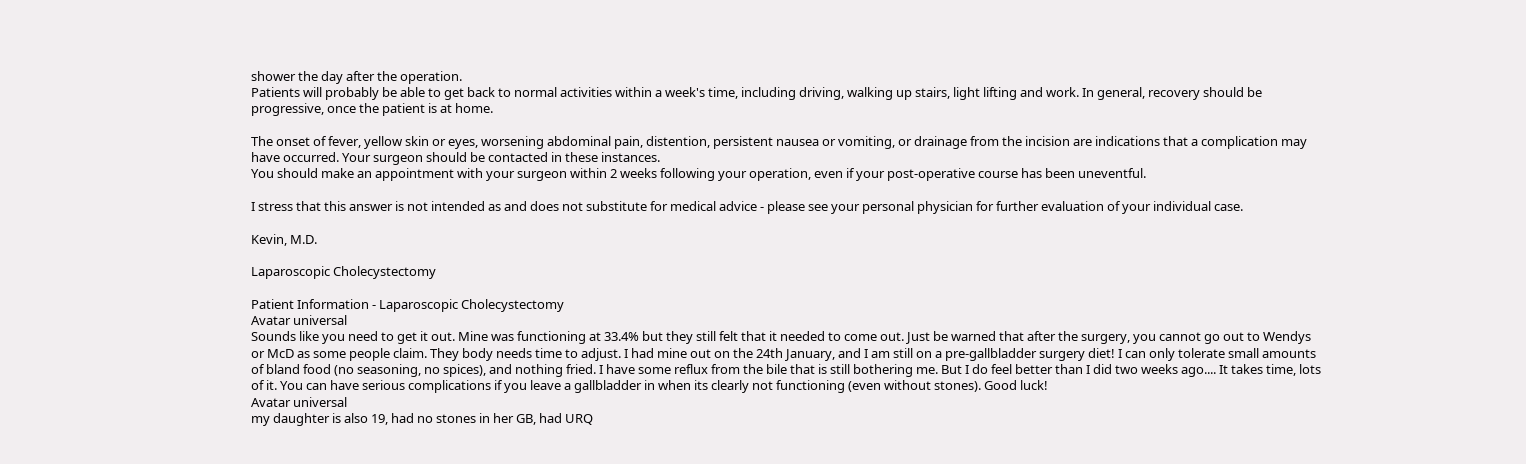shower the day after the operation.
Patients will probably be able to get back to normal activities within a week's time, including driving, walking up stairs, light lifting and work. In general, recovery should be progressive, once the patient is at home.

The onset of fever, yellow skin or eyes, worsening abdominal pain, distention, persistent nausea or vomiting, or drainage from the incision are indications that a complication may have occurred. Your surgeon should be contacted in these instances.
You should make an appointment with your surgeon within 2 weeks following your operation, even if your post-operative course has been uneventful.

I stress that this answer is not intended as and does not substitute for medical advice - please see your personal physician for further evaluation of your individual case.

Kevin, M.D.

Laparoscopic Cholecystectomy

Patient Information - Laparoscopic Cholecystectomy
Avatar universal
Sounds like you need to get it out. Mine was functioning at 33.4% but they still felt that it needed to come out. Just be warned that after the surgery, you cannot go out to Wendys or McD as some people claim. They body needs time to adjust. I had mine out on the 24th January, and I am still on a pre-gallbladder surgery diet! I can only tolerate small amounts of bland food (no seasoning, no spices), and nothing fried. I have some reflux from the bile that is still bothering me. But I do feel better than I did two weeks ago.... It takes time, lots of it. You can have serious complications if you leave a gallbladder in when its clearly not functioning (even without stones). Good luck!
Avatar universal
my daughter is also 19, had no stones in her GB, had URQ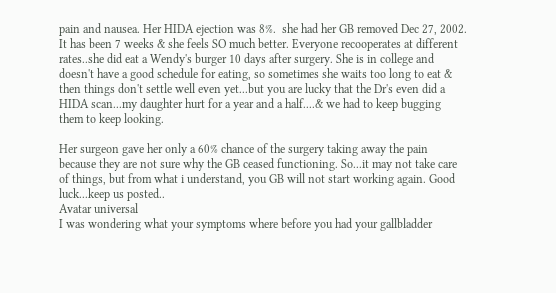pain and nausea. Her HIDA ejection was 8%.  she had her GB removed Dec 27, 2002. It has been 7 weeks & she feels SO much better. Everyone recooperates at different rates..she did eat a Wendy's burger 10 days after surgery. She is in college and doesn't have a good schedule for eating, so sometimes she waits too long to eat & then things don't settle well even yet...but you are lucky that the Dr's even did a HIDA scan...my daughter hurt for a year and a half....& we had to keep bugging them to keep looking.

Her surgeon gave her only a 60% chance of the surgery taking away the pain because they are not sure why the GB ceased functioning. So...it may not take care of things, but from what i understand, you GB will not start working again. Good luck...keep us posted..
Avatar universal
I was wondering what your symptoms where before you had your gallbladder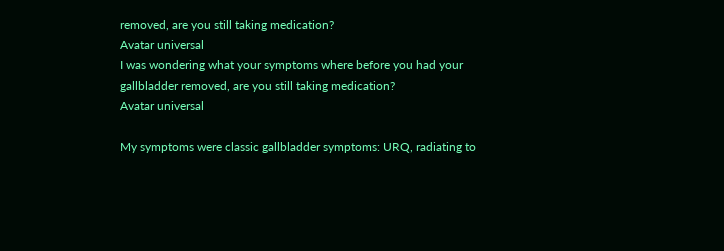removed, are you still taking medication?
Avatar universal
I was wondering what your symptoms where before you had your gallbladder removed, are you still taking medication?
Avatar universal

My symptoms were classic gallbladder symptoms: URQ, radiating to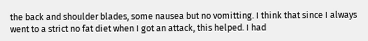the back and shoulder blades, some nausea but no vomitting. I think that since I always went to a strict no fat diet when I got an attack, this helped. I had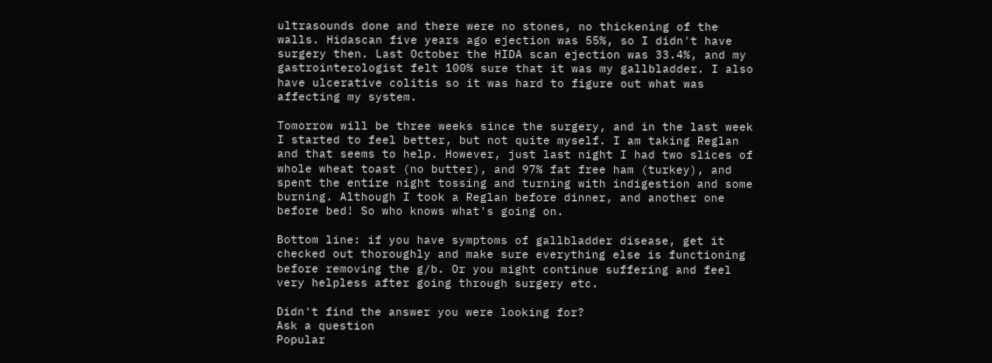ultrasounds done and there were no stones, no thickening of the walls. Hidascan five years ago ejection was 55%, so I didn't have surgery then. Last October the HIDA scan ejection was 33.4%, and my gastrointerologist felt 100% sure that it was my gallbladder. I also have ulcerative colitis so it was hard to figure out what was affecting my system.

Tomorrow will be three weeks since the surgery, and in the last week I started to feel better, but not quite myself. I am taking Reglan and that seems to help. However, just last night I had two slices of whole wheat toast (no butter), and 97% fat free ham (turkey), and spent the entire night tossing and turning with indigestion and some burning. Although I took a Reglan before dinner, and another one before bed! So who knows what's going on.

Bottom line: if you have symptoms of gallbladder disease, get it checked out thoroughly and make sure everything else is functioning before removing the g/b. Or you might continue suffering and feel very helpless after going through surgery etc.

Didn't find the answer you were looking for?
Ask a question
Popular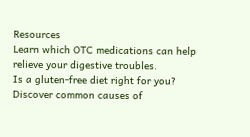Resources
Learn which OTC medications can help relieve your digestive troubles.
Is a gluten-free diet right for you?
Discover common causes of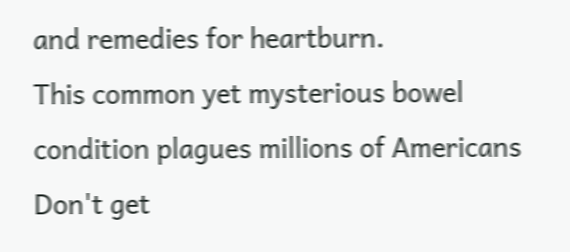and remedies for heartburn.
This common yet mysterious bowel condition plagues millions of Americans
Don't get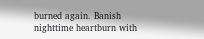burned again. Banish nighttime heartburn with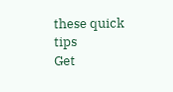these quick tips
Get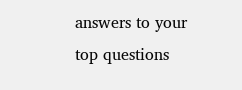answers to your top questions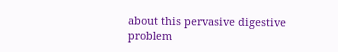about this pervasive digestive problem